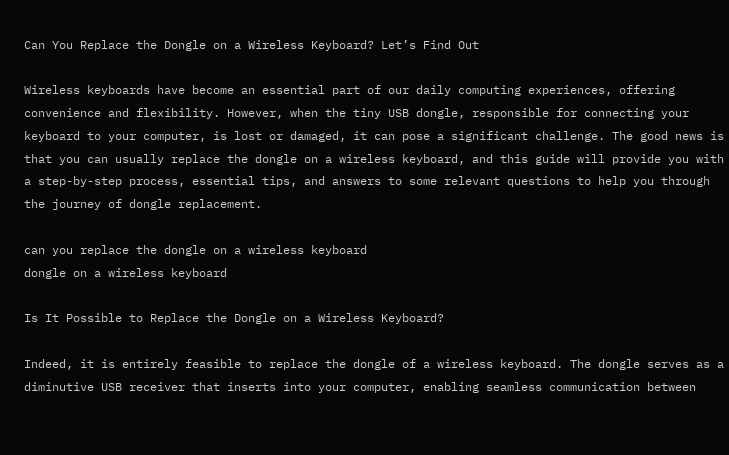Can You Replace the Dongle on a Wireless Keyboard? Let’s Find Out

Wireless keyboards have become an essential part of our daily computing experiences, offering convenience and flexibility. However, when the tiny USB dongle, responsible for connecting your keyboard to your computer, is lost or damaged, it can pose a significant challenge. The good news is that you can usually replace the dongle on a wireless keyboard, and this guide will provide you with a step-by-step process, essential tips, and answers to some relevant questions to help you through the journey of dongle replacement.

can you replace the dongle on a wireless keyboard
dongle on a wireless keyboard

Is It Possible to Replace the Dongle on a Wireless Keyboard?

Indeed, it is entirely feasible to replace the dongle of a wireless keyboard. The dongle serves as a diminutive USB receiver that inserts into your computer, enabling seamless communication between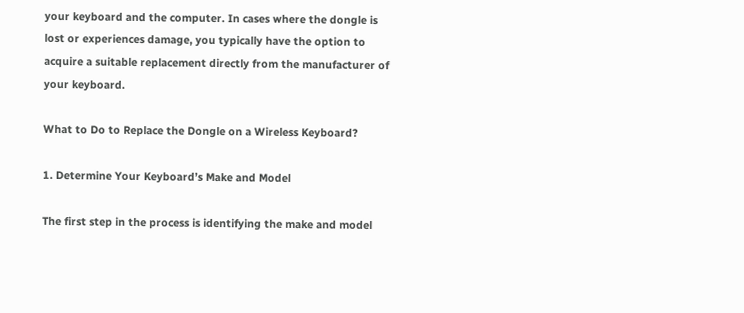your keyboard and the computer. In cases where the dongle is lost or experiences damage, you typically have the option to acquire a suitable replacement directly from the manufacturer of your keyboard.

What to Do to Replace the Dongle on a Wireless Keyboard?

1. Determine Your Keyboard’s Make and Model

The first step in the process is identifying the make and model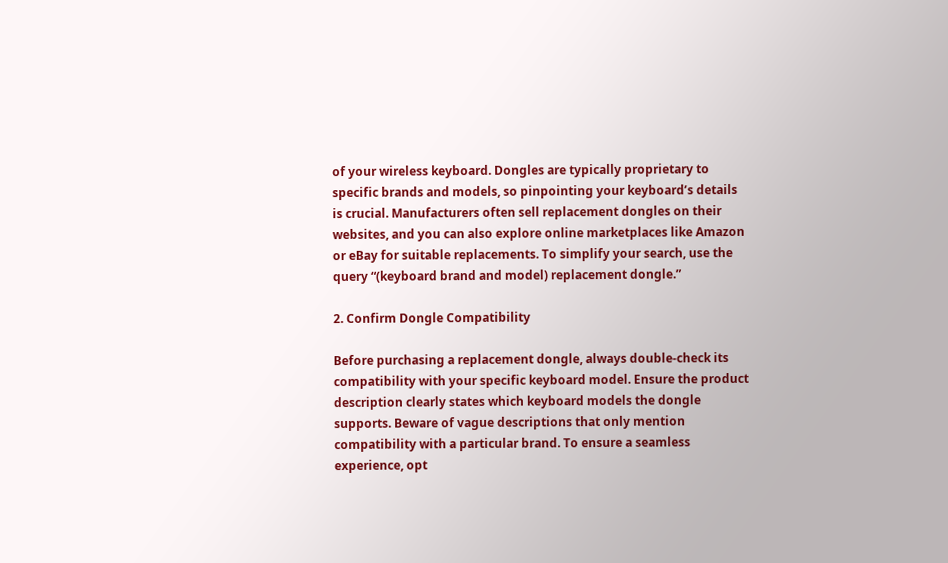of your wireless keyboard. Dongles are typically proprietary to specific brands and models, so pinpointing your keyboard’s details is crucial. Manufacturers often sell replacement dongles on their websites, and you can also explore online marketplaces like Amazon or eBay for suitable replacements. To simplify your search, use the query “(keyboard brand and model) replacement dongle.”

2. Confirm Dongle Compatibility

Before purchasing a replacement dongle, always double-check its compatibility with your specific keyboard model. Ensure the product description clearly states which keyboard models the dongle supports. Beware of vague descriptions that only mention compatibility with a particular brand. To ensure a seamless experience, opt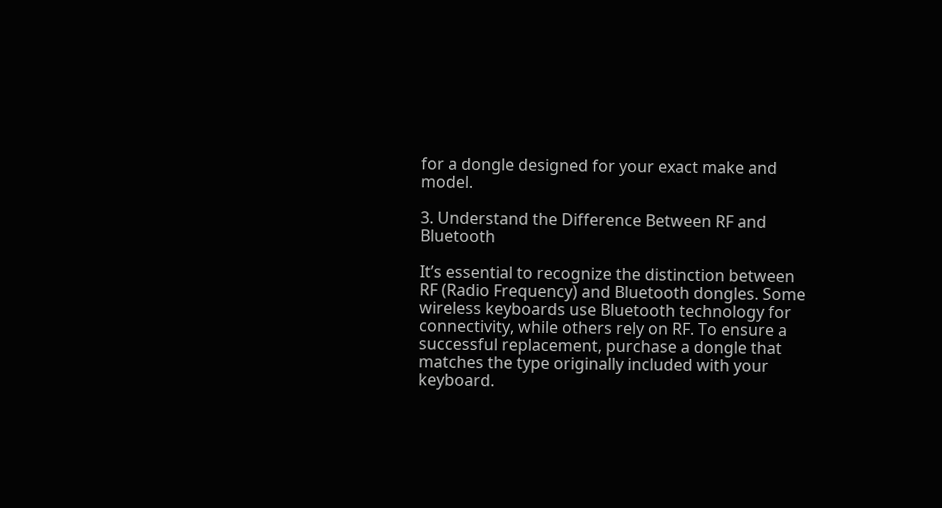for a dongle designed for your exact make and model.

3. Understand the Difference Between RF and Bluetooth

It’s essential to recognize the distinction between RF (Radio Frequency) and Bluetooth dongles. Some wireless keyboards use Bluetooth technology for connectivity, while others rely on RF. To ensure a successful replacement, purchase a dongle that matches the type originally included with your keyboard.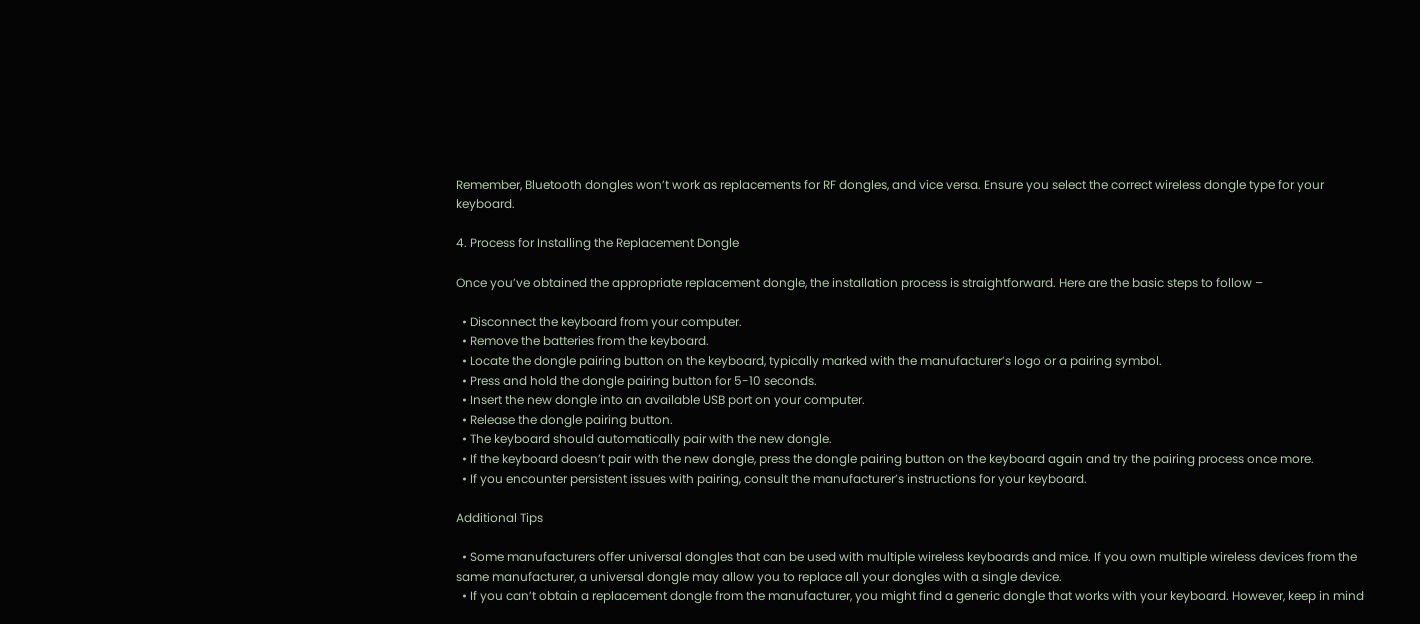Remember, Bluetooth dongles won’t work as replacements for RF dongles, and vice versa. Ensure you select the correct wireless dongle type for your keyboard.

4. Process for Installing the Replacement Dongle

Once you’ve obtained the appropriate replacement dongle, the installation process is straightforward. Here are the basic steps to follow –

  • Disconnect the keyboard from your computer.
  • Remove the batteries from the keyboard.
  • Locate the dongle pairing button on the keyboard, typically marked with the manufacturer’s logo or a pairing symbol.
  • Press and hold the dongle pairing button for 5-10 seconds.
  • Insert the new dongle into an available USB port on your computer.
  • Release the dongle pairing button.
  • The keyboard should automatically pair with the new dongle.
  • If the keyboard doesn’t pair with the new dongle, press the dongle pairing button on the keyboard again and try the pairing process once more.
  • If you encounter persistent issues with pairing, consult the manufacturer’s instructions for your keyboard.

Additional Tips

  • Some manufacturers offer universal dongles that can be used with multiple wireless keyboards and mice. If you own multiple wireless devices from the same manufacturer, a universal dongle may allow you to replace all your dongles with a single device.
  • If you can’t obtain a replacement dongle from the manufacturer, you might find a generic dongle that works with your keyboard. However, keep in mind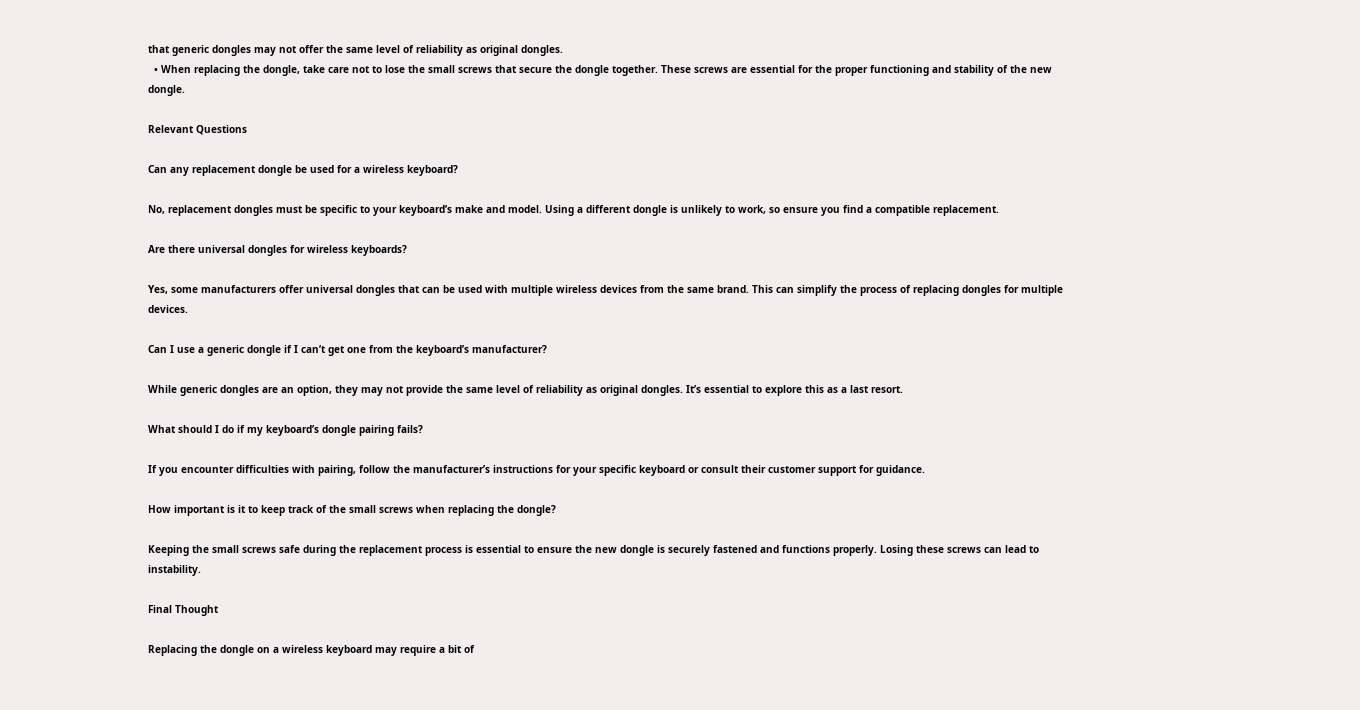that generic dongles may not offer the same level of reliability as original dongles.
  • When replacing the dongle, take care not to lose the small screws that secure the dongle together. These screws are essential for the proper functioning and stability of the new dongle.

Relevant Questions

Can any replacement dongle be used for a wireless keyboard?

No, replacement dongles must be specific to your keyboard’s make and model. Using a different dongle is unlikely to work, so ensure you find a compatible replacement.

Are there universal dongles for wireless keyboards?

Yes, some manufacturers offer universal dongles that can be used with multiple wireless devices from the same brand. This can simplify the process of replacing dongles for multiple devices.

Can I use a generic dongle if I can’t get one from the keyboard’s manufacturer?

While generic dongles are an option, they may not provide the same level of reliability as original dongles. It’s essential to explore this as a last resort.

What should I do if my keyboard’s dongle pairing fails?

If you encounter difficulties with pairing, follow the manufacturer’s instructions for your specific keyboard or consult their customer support for guidance.

How important is it to keep track of the small screws when replacing the dongle?

Keeping the small screws safe during the replacement process is essential to ensure the new dongle is securely fastened and functions properly. Losing these screws can lead to instability.

Final Thought

Replacing the dongle on a wireless keyboard may require a bit of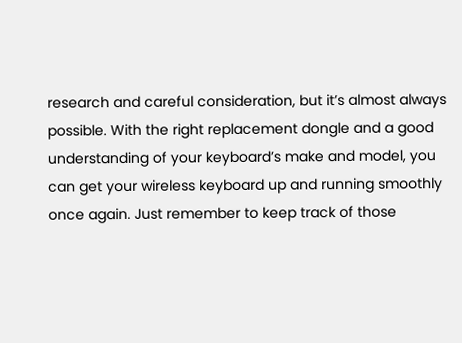research and careful consideration, but it’s almost always possible. With the right replacement dongle and a good understanding of your keyboard’s make and model, you can get your wireless keyboard up and running smoothly once again. Just remember to keep track of those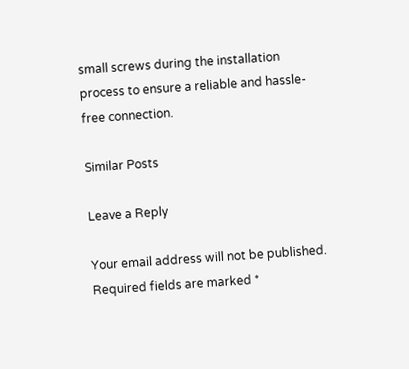small screws during the installation process to ensure a reliable and hassle-free connection.

Similar Posts

Leave a Reply

Your email address will not be published. Required fields are marked *